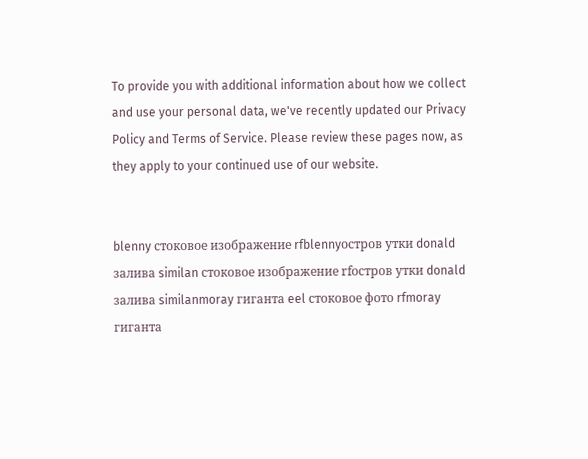To provide you with additional information about how we collect and use your personal data, we've recently updated our Privacy Policy and Terms of Service. Please review these pages now, as they apply to your continued use of our website.


blenny стоковое изображение rfblennyостров утки donald залива similan стоковое изображение rfостров утки donald залива similanmoray гиганта eel стоковое фото rfmoray гиганта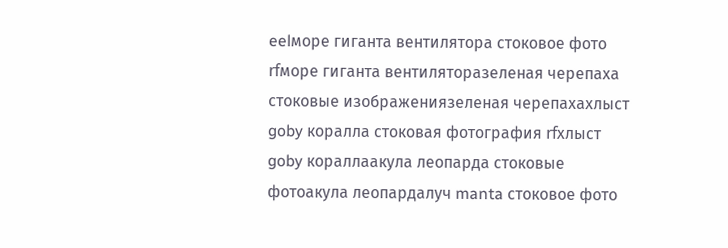eelморе гиганта вентилятора стоковое фото rfморе гиганта вентиляторазеленая черепаха стоковые изображениязеленая черепахахлыст goby коралла стоковая фотография rfхлыст goby кораллаакула леопарда стоковые фотоакула леопардалуч manta стоковое фото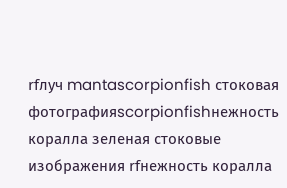rfлуч mantascorpionfish стоковая фотографияscorpionfishнежность коралла зеленая стоковые изображения rfнежность коралла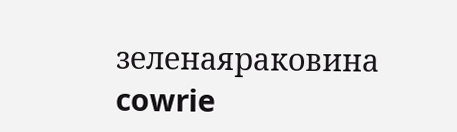зеленаяраковина cowrie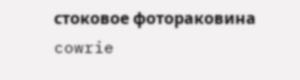стоковое фотораковина cowrie